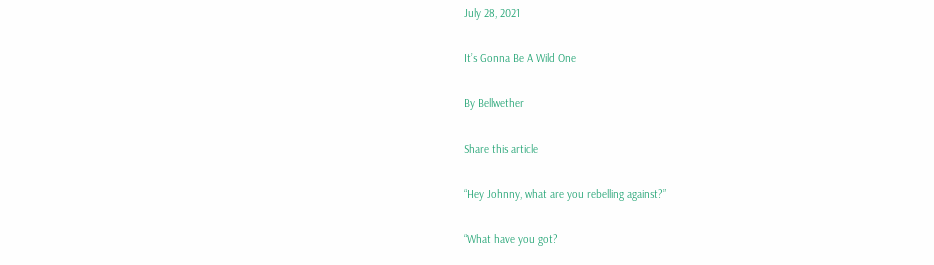July 28, 2021

It’s Gonna Be A Wild One

By Bellwether

Share this article

“Hey Johnny, what are you rebelling against?”

“What have you got?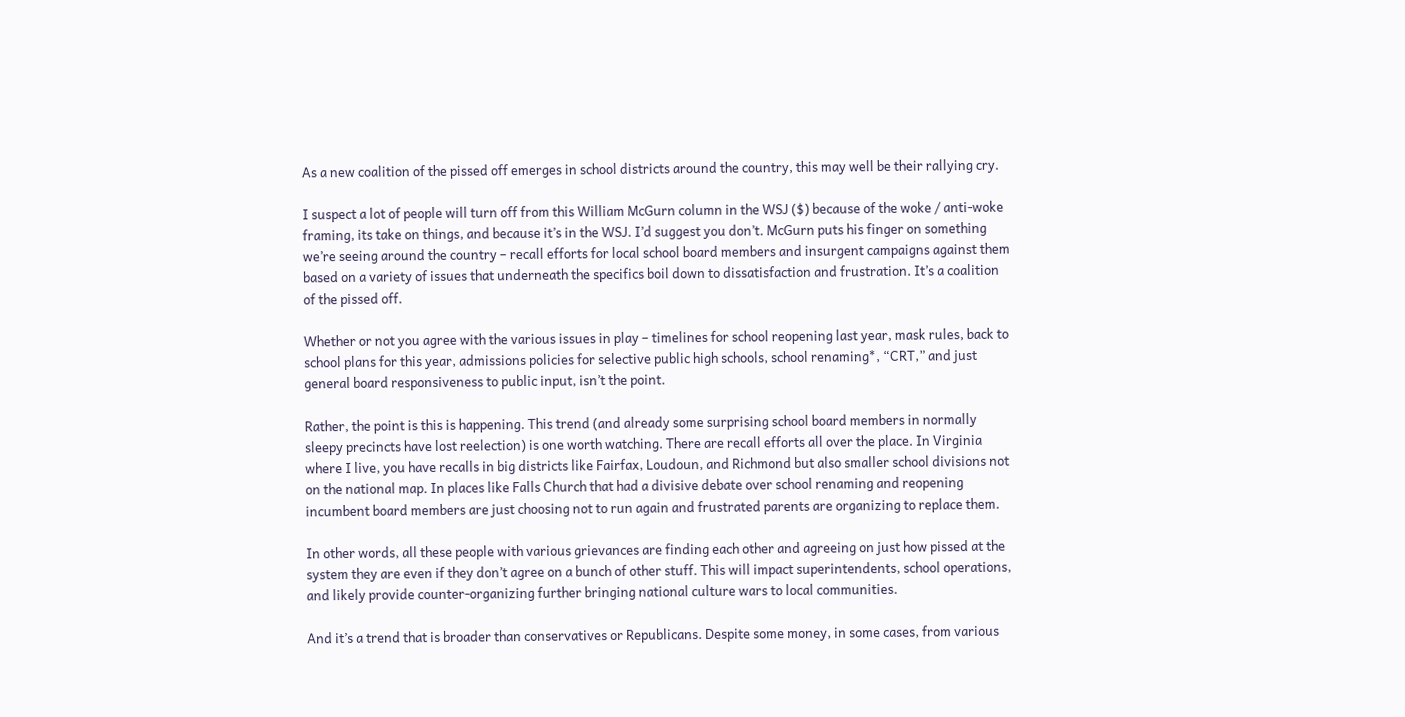As a new coalition of the pissed off emerges in school districts around the country, this may well be their rallying cry.

I suspect a lot of people will turn off from this William McGurn column in the WSJ ($) because of the woke / anti-woke framing, its take on things, and because it’s in the WSJ. I’d suggest you don’t. McGurn puts his finger on something we’re seeing around the country – recall efforts for local school board members and insurgent campaigns against them based on a variety of issues that underneath the specifics boil down to dissatisfaction and frustration. It’s a coalition of the pissed off.

Whether or not you agree with the various issues in play – timelines for school reopening last year, mask rules, back to school plans for this year, admissions policies for selective public high schools, school renaming*, “CRT,” and just general board responsiveness to public input, isn’t the point.

Rather, the point is this is happening. This trend (and already some surprising school board members in normally sleepy precincts have lost reelection) is one worth watching. There are recall efforts all over the place. In Virginia where I live, you have recalls in big districts like Fairfax, Loudoun, and Richmond but also smaller school divisions not on the national map. In places like Falls Church that had a divisive debate over school renaming and reopening incumbent board members are just choosing not to run again and frustrated parents are organizing to replace them.

In other words, all these people with various grievances are finding each other and agreeing on just how pissed at the system they are even if they don’t agree on a bunch of other stuff. This will impact superintendents, school operations, and likely provide counter-organizing further bringing national culture wars to local communities.

And it’s a trend that is broader than conservatives or Republicans. Despite some money, in some cases, from various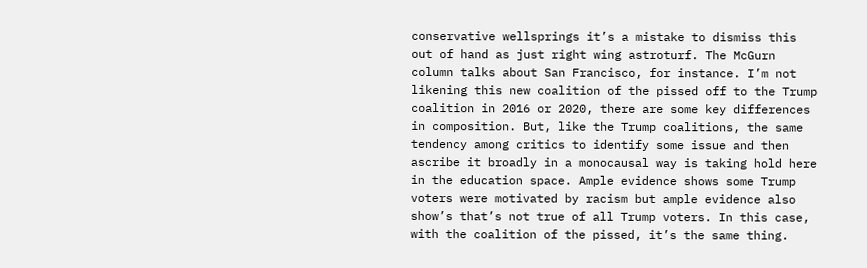conservative wellsprings it’s a mistake to dismiss this out of hand as just right wing astroturf. The McGurn column talks about San Francisco, for instance. I’m not likening this new coalition of the pissed off to the Trump coalition in 2016 or 2020, there are some key differences in composition. But, like the Trump coalitions, the same tendency among critics to identify some issue and then ascribe it broadly in a monocausal way is taking hold here in the education space. Ample evidence shows some Trump voters were motivated by racism but ample evidence also show’s that’s not true of all Trump voters. In this case, with the coalition of the pissed, it’s the same thing.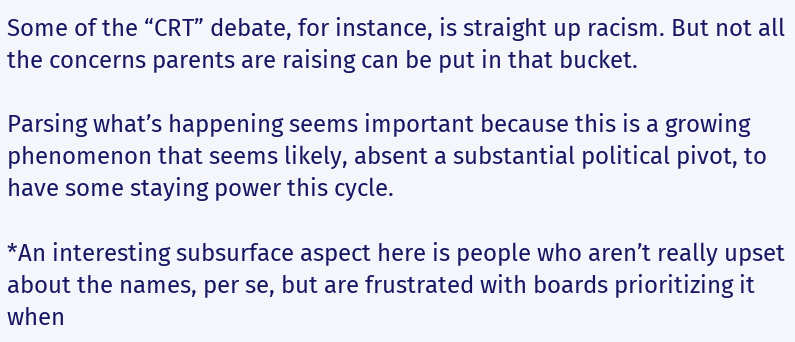Some of the “CRT” debate, for instance, is straight up racism. But not all the concerns parents are raising can be put in that bucket.

Parsing what’s happening seems important because this is a growing phenomenon that seems likely, absent a substantial political pivot, to have some staying power this cycle.

*An interesting subsurface aspect here is people who aren’t really upset about the names, per se, but are frustrated with boards prioritizing it when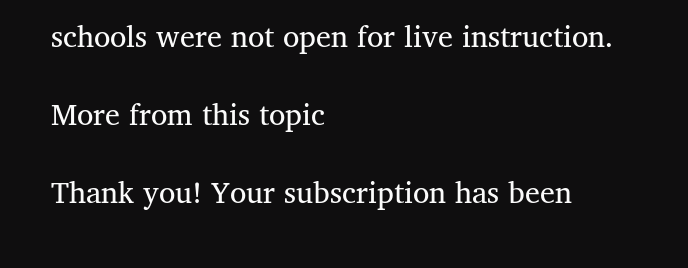schools were not open for live instruction.

More from this topic

Thank you! Your subscription has been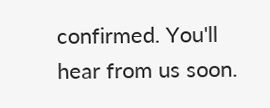confirmed. You'll hear from us soon.